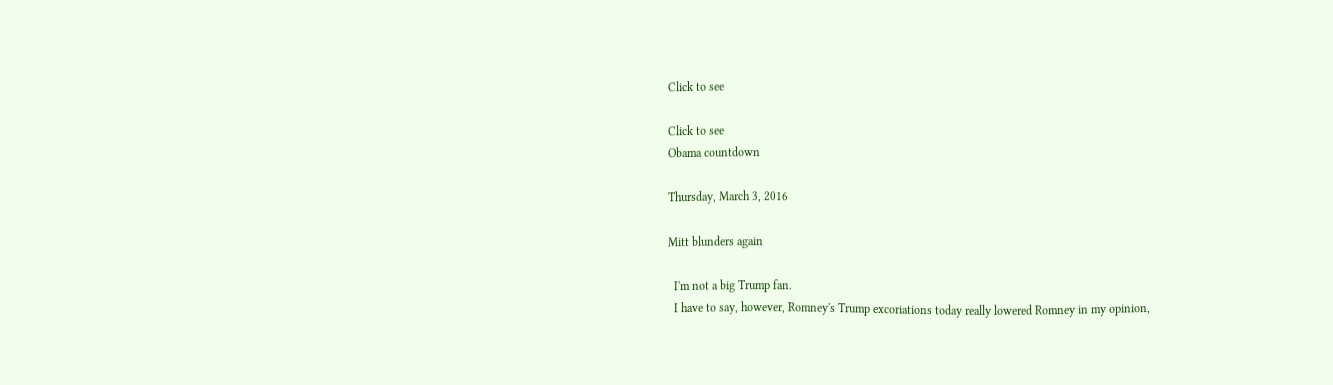Click to see

Click to see
Obama countdown

Thursday, March 3, 2016

Mitt blunders again

  I'm not a big Trump fan.
  I have to say, however, Romney's Trump excoriations today really lowered Romney in my opinion,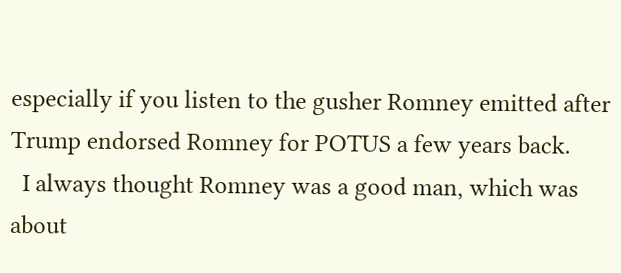especially if you listen to the gusher Romney emitted after Trump endorsed Romney for POTUS a few years back.
  I always thought Romney was a good man, which was about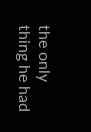the only thing he had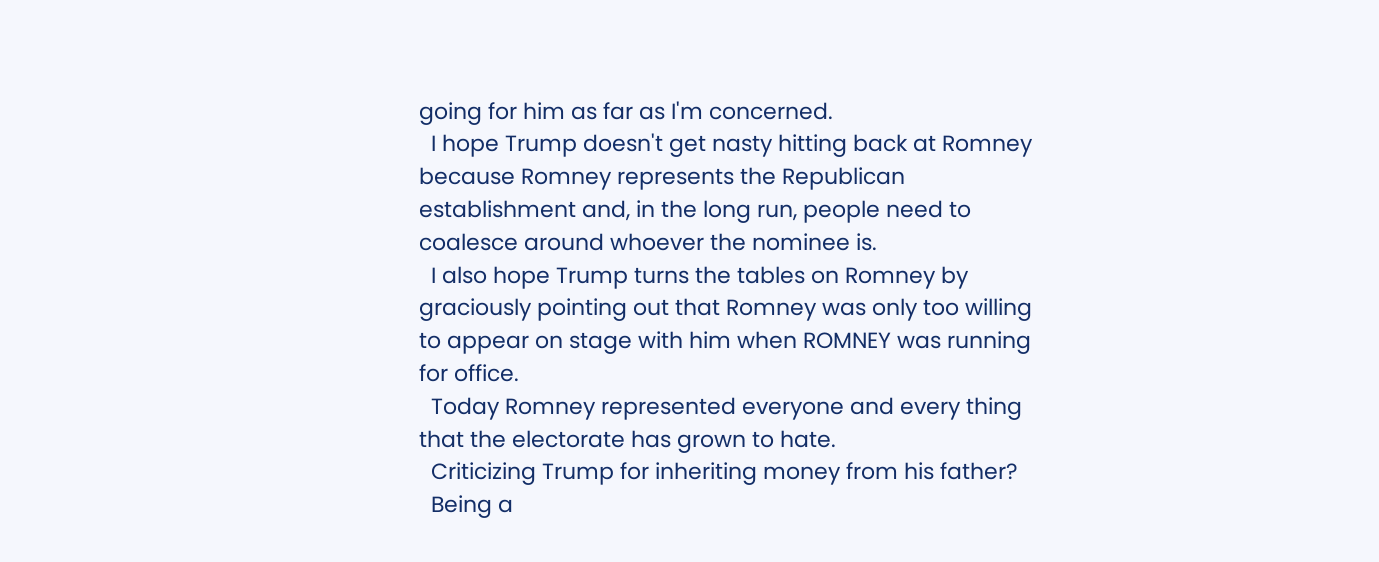going for him as far as I'm concerned.
  I hope Trump doesn't get nasty hitting back at Romney because Romney represents the Republican establishment and, in the long run, people need to coalesce around whoever the nominee is.
  I also hope Trump turns the tables on Romney by graciously pointing out that Romney was only too willing to appear on stage with him when ROMNEY was running for office.
  Today Romney represented everyone and every thing that the electorate has grown to hate.
  Criticizing Trump for inheriting money from his father?
  Being a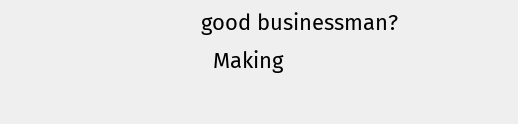good businessman?
  Making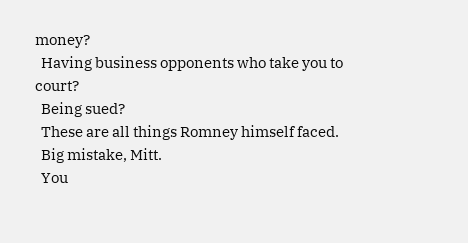money?
  Having business opponents who take you to court?
  Being sued?
  These are all things Romney himself faced.
  Big mistake, Mitt.
  You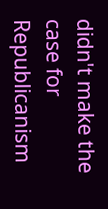didn't make the case for Republicanism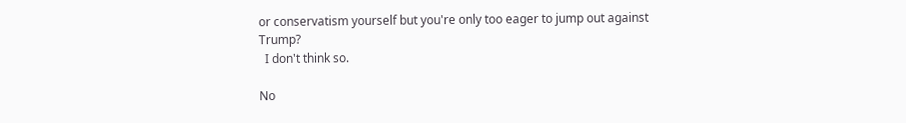or conservatism yourself but you're only too eager to jump out against Trump?
  I don't think so.

No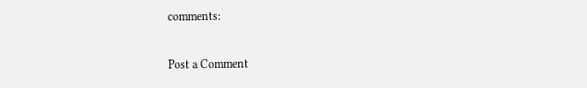comments:

Post a Comment